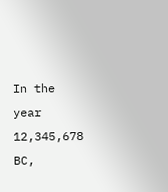In the year 12,345,678 BC,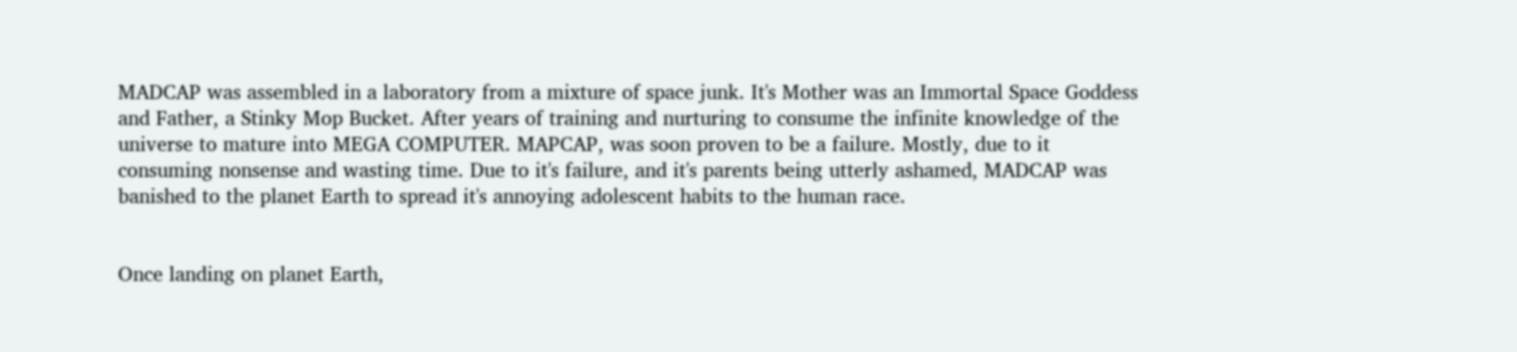MADCAP was assembled in a laboratory from a mixture of space junk. It's Mother was an Immortal Space Goddess and Father, a Stinky Mop Bucket. After years of training and nurturing to consume the infinite knowledge of the universe to mature into MEGA COMPUTER. MAPCAP, was soon proven to be a failure. Mostly, due to it consuming nonsense and wasting time. Due to it's failure, and it's parents being utterly ashamed, MADCAP was banished to the planet Earth to spread it's annoying adolescent habits to the human race.


Once landing on planet Earth,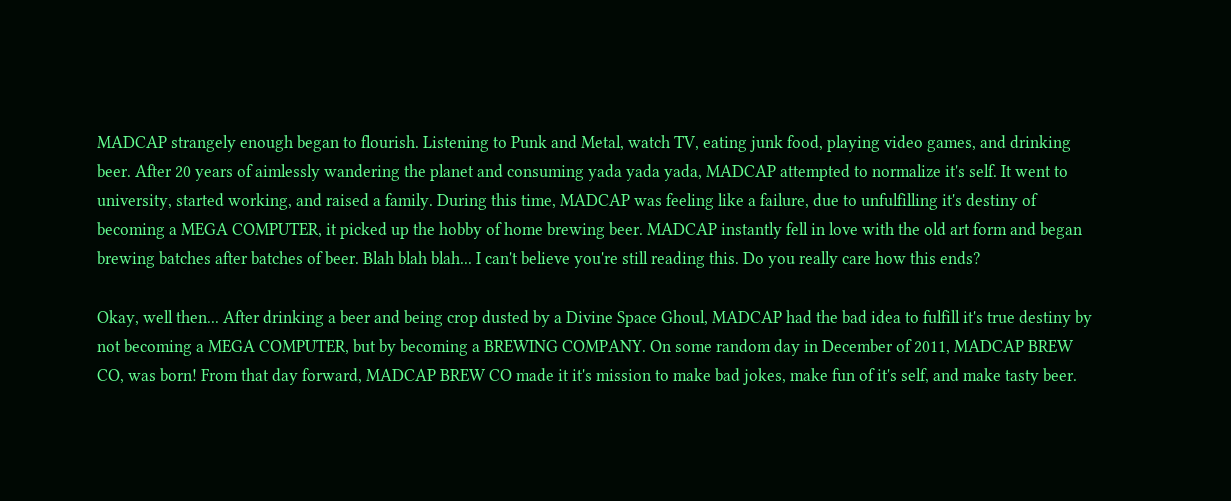MADCAP strangely enough began to flourish. Listening to Punk and Metal, watch TV, eating junk food, playing video games, and drinking beer. After 20 years of aimlessly wandering the planet and consuming yada yada yada, MADCAP attempted to normalize it's self. It went to university, started working, and raised a family. During this time, MADCAP was feeling like a failure, due to unfulfilling it's destiny of becoming a MEGA COMPUTER, it picked up the hobby of home brewing beer. MADCAP instantly fell in love with the old art form and began brewing batches after batches of beer. Blah blah blah... I can't believe you're still reading this. Do you really care how this ends?

Okay, well then... After drinking a beer and being crop dusted by a Divine Space Ghoul, MADCAP had the bad idea to fulfill it's true destiny by not becoming a MEGA COMPUTER, but by becoming a BREWING COMPANY. On some random day in December of 2011, MADCAP BREW CO, was born! From that day forward, MADCAP BREW CO made it it's mission to make bad jokes, make fun of it's self, and make tasty beer.